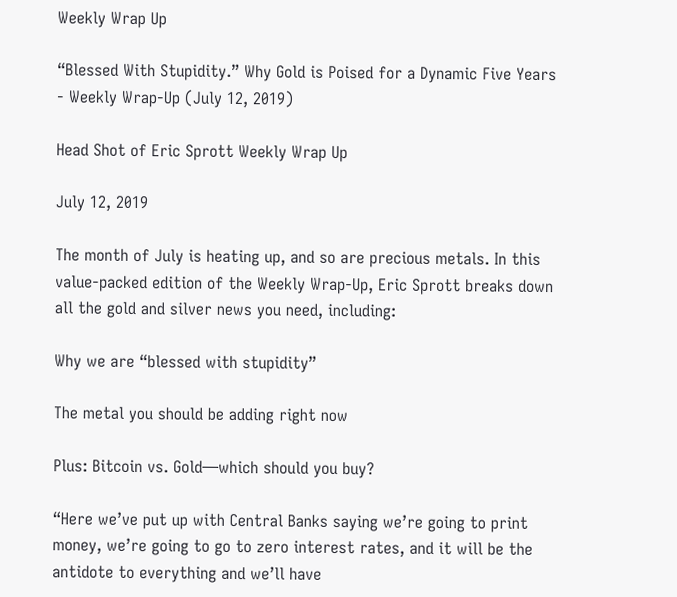Weekly Wrap Up

“Blessed With Stupidity.” Why Gold is Poised for a Dynamic Five Years - Weekly Wrap-Up (July 12, 2019)

Head Shot of Eric Sprott Weekly Wrap Up

July 12, 2019

The month of July is heating up, and so are precious metals. In this value-packed edition of the Weekly Wrap-Up, Eric Sprott breaks down all the gold and silver news you need, including:

Why we are “blessed with stupidity”

The metal you should be adding right now

Plus: Bitcoin vs. Gold—which should you buy?

“Here we’ve put up with Central Banks saying we’re going to print money, we’re going to go to zero interest rates, and it will be the antidote to everything and we’ll have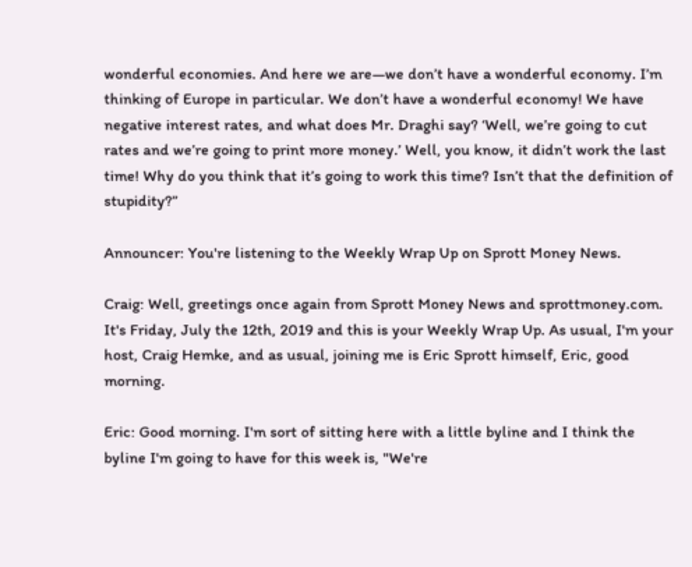wonderful economies. And here we are—we don’t have a wonderful economy. I’m thinking of Europe in particular. We don’t have a wonderful economy! We have negative interest rates, and what does Mr. Draghi say? ‘Well, we’re going to cut rates and we’re going to print more money.’ Well, you know, it didn’t work the last time! Why do you think that it’s going to work this time? Isn’t that the definition of stupidity?”

Announcer: You're listening to the Weekly Wrap Up on Sprott Money News.

Craig: Well, greetings once again from Sprott Money News and sprottmoney.com. It's Friday, July the 12th, 2019 and this is your Weekly Wrap Up. As usual, I'm your host, Craig Hemke, and as usual, joining me is Eric Sprott himself, Eric, good morning.

Eric: Good morning. I'm sort of sitting here with a little byline and I think the byline I'm going to have for this week is, "We're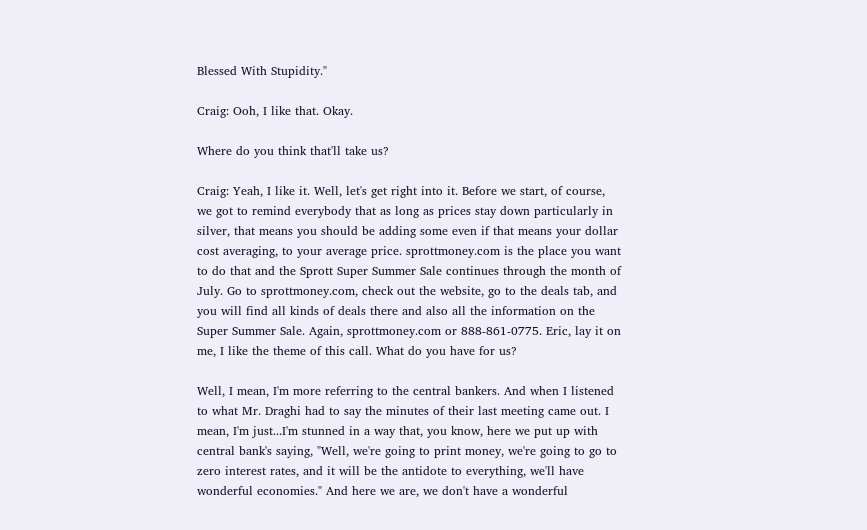Blessed With Stupidity."

Craig: Ooh, I like that. Okay.

Where do you think that'll take us?

Craig: Yeah, I like it. Well, let's get right into it. Before we start, of course, we got to remind everybody that as long as prices stay down particularly in silver, that means you should be adding some even if that means your dollar cost averaging, to your average price. sprottmoney.com is the place you want to do that and the Sprott Super Summer Sale continues through the month of July. Go to sprottmoney.com, check out the website, go to the deals tab, and you will find all kinds of deals there and also all the information on the Super Summer Sale. Again, sprottmoney.com or 888-861-0775. Eric, lay it on me, I like the theme of this call. What do you have for us?

Well, I mean, I'm more referring to the central bankers. And when I listened to what Mr. Draghi had to say the minutes of their last meeting came out. I mean, I'm just...I'm stunned in a way that, you know, here we put up with central bank's saying, "Well, we're going to print money, we're going to go to zero interest rates, and it will be the antidote to everything, we'll have wonderful economies." And here we are, we don't have a wonderful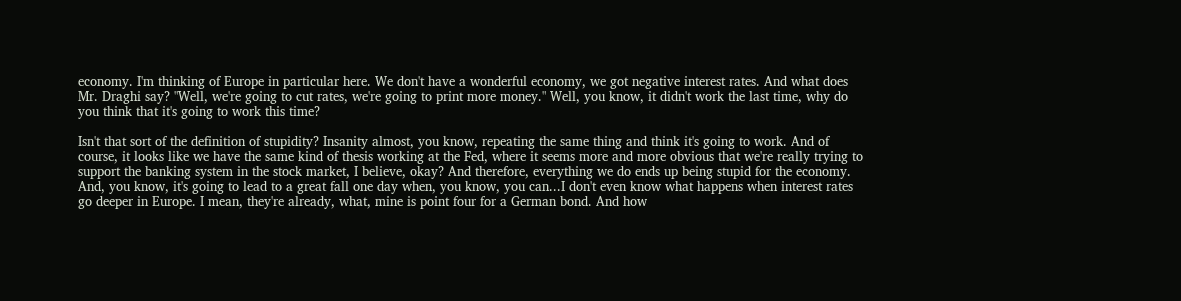economy. I'm thinking of Europe in particular here. We don't have a wonderful economy, we got negative interest rates. And what does Mr. Draghi say? "Well, we're going to cut rates, we're going to print more money." Well, you know, it didn't work the last time, why do you think that it's going to work this time?

Isn't that sort of the definition of stupidity? Insanity almost, you know, repeating the same thing and think it's going to work. And of course, it looks like we have the same kind of thesis working at the Fed, where it seems more and more obvious that we're really trying to support the banking system in the stock market, I believe, okay? And therefore, everything we do ends up being stupid for the economy. And, you know, it's going to lead to a great fall one day when, you know, you can...I don't even know what happens when interest rates go deeper in Europe. I mean, they're already, what, mine is point four for a German bond. And how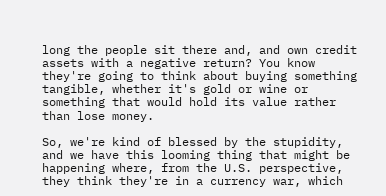long the people sit there and, and own credit assets with a negative return? You know they're going to think about buying something tangible, whether it's gold or wine or something that would hold its value rather than lose money.

So, we're kind of blessed by the stupidity, and we have this looming thing that might be happening where, from the U.S. perspective, they think they're in a currency war, which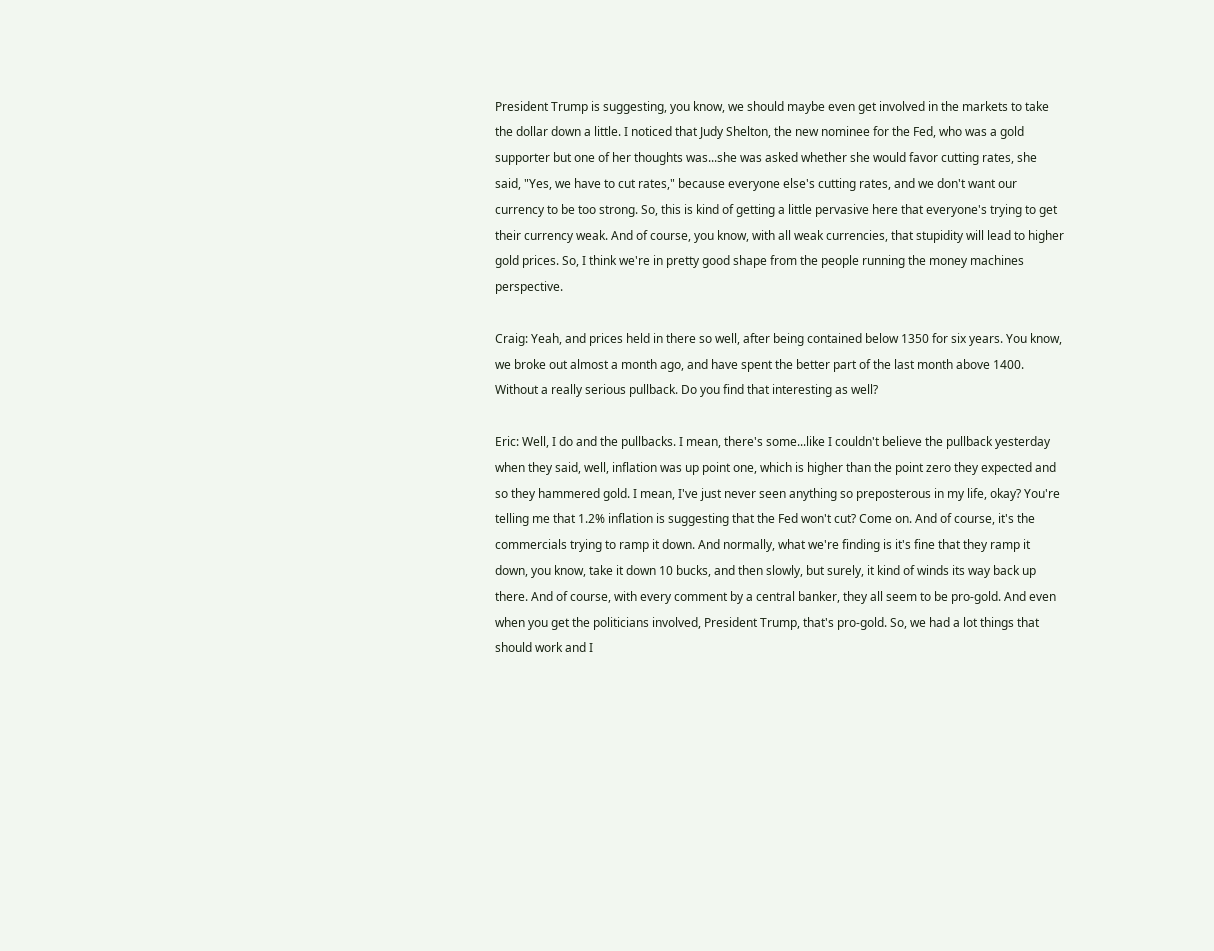President Trump is suggesting, you know, we should maybe even get involved in the markets to take the dollar down a little. I noticed that Judy Shelton, the new nominee for the Fed, who was a gold supporter but one of her thoughts was...she was asked whether she would favor cutting rates, she said, "Yes, we have to cut rates," because everyone else's cutting rates, and we don't want our currency to be too strong. So, this is kind of getting a little pervasive here that everyone's trying to get their currency weak. And of course, you know, with all weak currencies, that stupidity will lead to higher gold prices. So, I think we're in pretty good shape from the people running the money machines perspective.

Craig: Yeah, and prices held in there so well, after being contained below 1350 for six years. You know, we broke out almost a month ago, and have spent the better part of the last month above 1400. Without a really serious pullback. Do you find that interesting as well?

Eric: Well, I do and the pullbacks. I mean, there's some...like I couldn't believe the pullback yesterday when they said, well, inflation was up point one, which is higher than the point zero they expected and so they hammered gold. I mean, I've just never seen anything so preposterous in my life, okay? You're telling me that 1.2% inflation is suggesting that the Fed won't cut? Come on. And of course, it's the commercials trying to ramp it down. And normally, what we're finding is it's fine that they ramp it down, you know, take it down 10 bucks, and then slowly, but surely, it kind of winds its way back up there. And of course, with every comment by a central banker, they all seem to be pro-gold. And even when you get the politicians involved, President Trump, that's pro-gold. So, we had a lot things that should work and I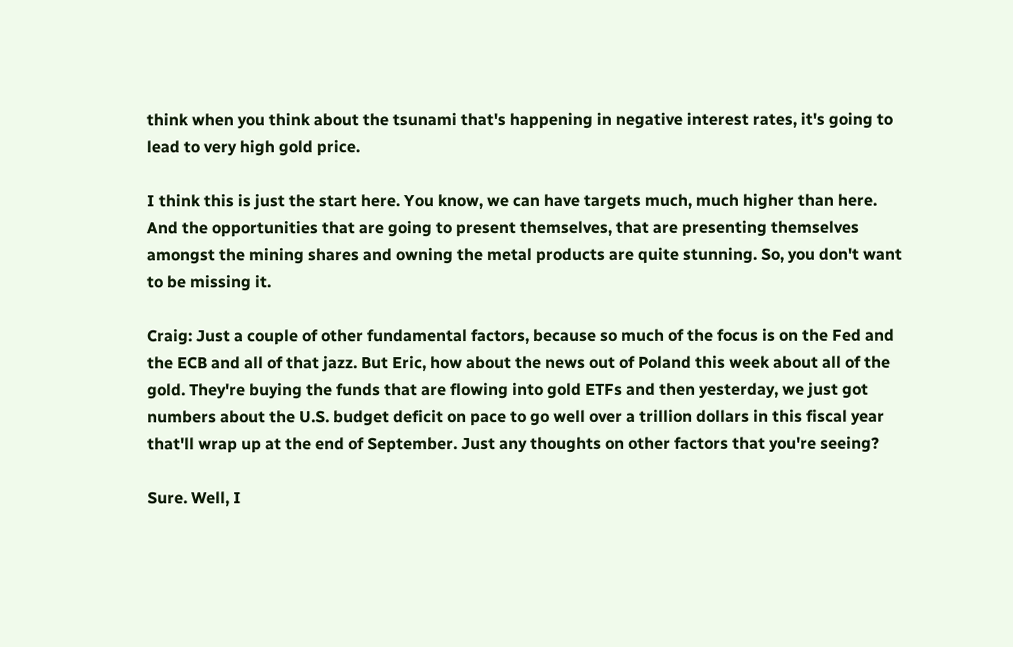think when you think about the tsunami that's happening in negative interest rates, it's going to lead to very high gold price.

I think this is just the start here. You know, we can have targets much, much higher than here. And the opportunities that are going to present themselves, that are presenting themselves amongst the mining shares and owning the metal products are quite stunning. So, you don't want to be missing it.

Craig: Just a couple of other fundamental factors, because so much of the focus is on the Fed and the ECB and all of that jazz. But Eric, how about the news out of Poland this week about all of the gold. They're buying the funds that are flowing into gold ETFs and then yesterday, we just got numbers about the U.S. budget deficit on pace to go well over a trillion dollars in this fiscal year that'll wrap up at the end of September. Just any thoughts on other factors that you're seeing?

Sure. Well, I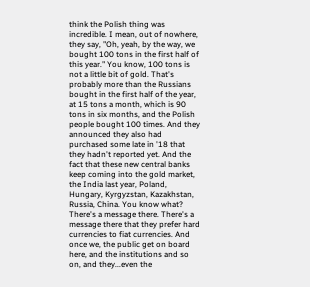think the Polish thing was incredible. I mean, out of nowhere, they say, "Oh, yeah, by the way, we bought 100 tons in the first half of this year." You know, 100 tons is not a little bit of gold. That's probably more than the Russians bought in the first half of the year, at 15 tons a month, which is 90 tons in six months, and the Polish people bought 100 times. And they announced they also had purchased some late in '18 that they hadn't reported yet. And the fact that these new central banks keep coming into the gold market, the India last year, Poland, Hungary, Kyrgyzstan, Kazakhstan, Russia, China. You know what? There's a message there. There's a message there that they prefer hard currencies to fiat currencies. And once we, the public get on board here, and the institutions and so on, and they...even the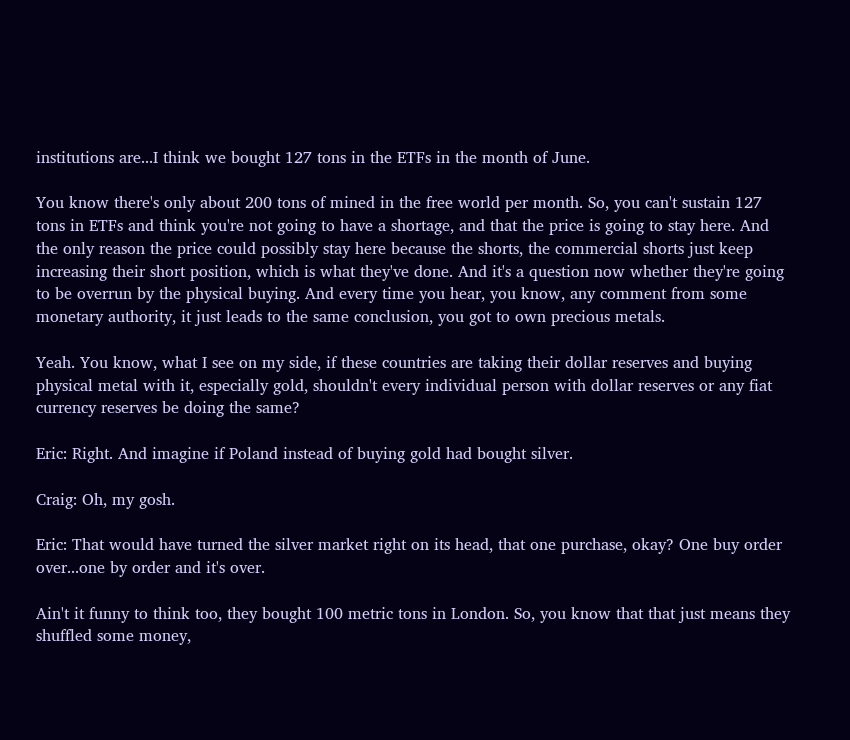institutions are...I think we bought 127 tons in the ETFs in the month of June.

You know there's only about 200 tons of mined in the free world per month. So, you can't sustain 127 tons in ETFs and think you're not going to have a shortage, and that the price is going to stay here. And the only reason the price could possibly stay here because the shorts, the commercial shorts just keep increasing their short position, which is what they've done. And it's a question now whether they're going to be overrun by the physical buying. And every time you hear, you know, any comment from some monetary authority, it just leads to the same conclusion, you got to own precious metals.

Yeah. You know, what I see on my side, if these countries are taking their dollar reserves and buying physical metal with it, especially gold, shouldn't every individual person with dollar reserves or any fiat currency reserves be doing the same?

Eric: Right. And imagine if Poland instead of buying gold had bought silver.

Craig: Oh, my gosh.

Eric: That would have turned the silver market right on its head, that one purchase, okay? One buy order over...one by order and it's over.

Ain't it funny to think too, they bought 100 metric tons in London. So, you know that that just means they shuffled some money,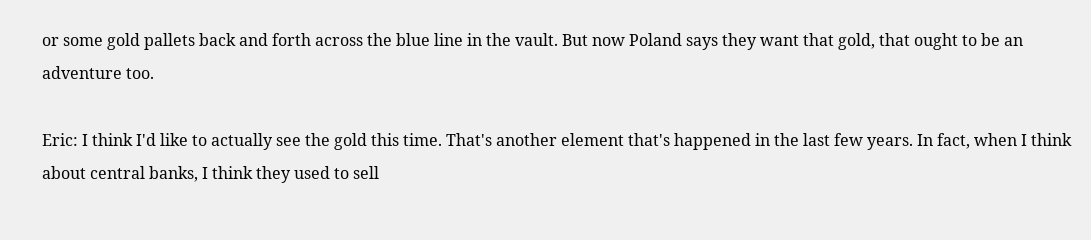or some gold pallets back and forth across the blue line in the vault. But now Poland says they want that gold, that ought to be an adventure too.

Eric: I think I'd like to actually see the gold this time. That's another element that's happened in the last few years. In fact, when I think about central banks, I think they used to sell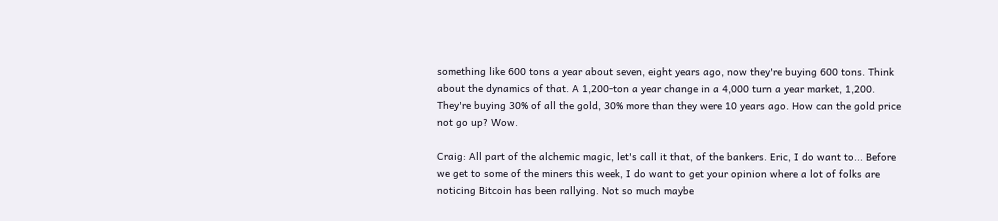something like 600 tons a year about seven, eight years ago, now they're buying 600 tons. Think about the dynamics of that. A 1,200-ton a year change in a 4,000 turn a year market, 1,200. They're buying 30% of all the gold, 30% more than they were 10 years ago. How can the gold price not go up? Wow.

Craig: All part of the alchemic magic, let's call it that, of the bankers. Eric, I do want to... Before we get to some of the miners this week, I do want to get your opinion where a lot of folks are noticing Bitcoin has been rallying. Not so much maybe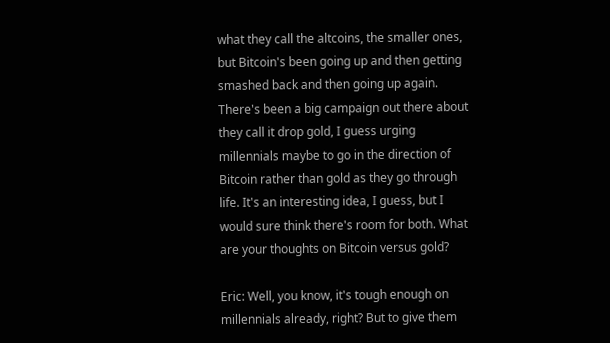what they call the altcoins, the smaller ones, but Bitcoin's been going up and then getting smashed back and then going up again. There's been a big campaign out there about they call it drop gold, I guess urging millennials maybe to go in the direction of Bitcoin rather than gold as they go through life. It's an interesting idea, I guess, but I would sure think there's room for both. What are your thoughts on Bitcoin versus gold?

Eric: Well, you know, it's tough enough on millennials already, right? But to give them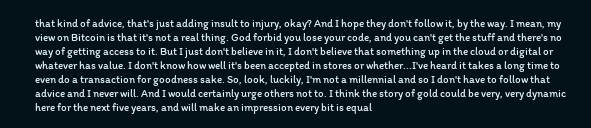that kind of advice, that's just adding insult to injury, okay? And I hope they don't follow it, by the way. I mean, my view on Bitcoin is that it's not a real thing. God forbid you lose your code, and you can't get the stuff and there's no way of getting access to it. But I just don't believe in it, I don't believe that something up in the cloud or digital or whatever has value. I don't know how well it's been accepted in stores or whether...I've heard it takes a long time to even do a transaction for goodness sake. So, look, luckily, I'm not a millennial and so I don't have to follow that advice and I never will. And I would certainly urge others not to. I think the story of gold could be very, very dynamic here for the next five years, and will make an impression every bit is equal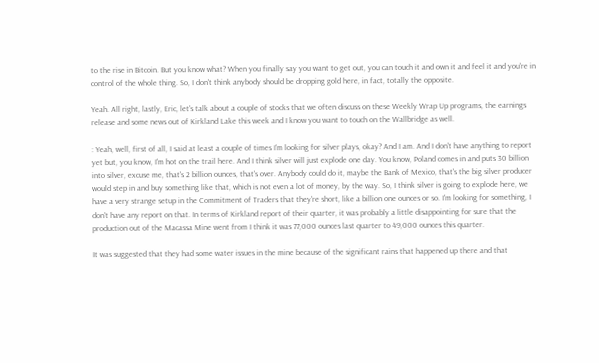to the rise in Bitcoin. But you know what? When you finally say you want to get out, you can touch it and own it and feel it and you're in control of the whole thing. So, I don't think anybody should be dropping gold here, in fact, totally the opposite.

Yeah. All right, lastly, Eric, let's talk about a couple of stocks that we often discuss on these Weekly Wrap Up programs, the earnings release and some news out of Kirkland Lake this week and I know you want to touch on the Wallbridge as well.

: Yeah, well, first of all, I said at least a couple of times I'm looking for silver plays, okay? And I am. And I don't have anything to report yet but, you know, I'm hot on the trail here. And I think silver will just explode one day. You know, Poland comes in and puts 30 billion into silver, excuse me, that's 2 billion ounces, that's over. Anybody could do it, maybe the Bank of Mexico, that's the big silver producer would step in and buy something like that, which is not even a lot of money, by the way. So, I think silver is going to explode here, we have a very strange setup in the Commitment of Traders that they're short, like a billion one ounces or so. I'm looking for something, I don't have any report on that. In terms of Kirkland report of their quarter, it was probably a little disappointing for sure that the production out of the Macassa Mine went from I think it was 77,000 ounces last quarter to 49,000 ounces this quarter.

It was suggested that they had some water issues in the mine because of the significant rains that happened up there and that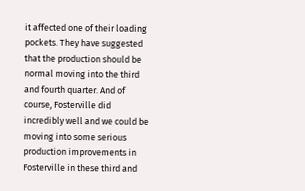it affected one of their loading pockets. They have suggested that the production should be normal moving into the third and fourth quarter. And of course, Fosterville did incredibly well and we could be moving into some serious production improvements in Fosterville in these third and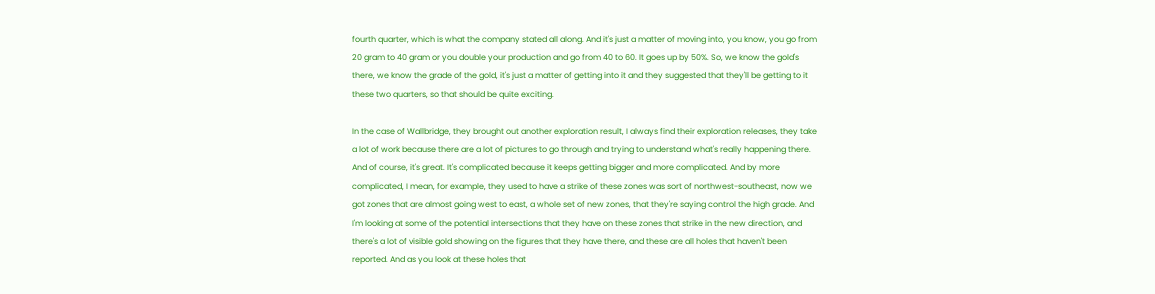fourth quarter, which is what the company stated all along. And it's just a matter of moving into, you know, you go from 20 gram to 40 gram or you double your production and go from 40 to 60. It goes up by 50%. So, we know the gold's there, we know the grade of the gold, it's just a matter of getting into it and they suggested that they'll be getting to it these two quarters, so that should be quite exciting.

In the case of Wallbridge, they brought out another exploration result, I always find their exploration releases, they take a lot of work because there are a lot of pictures to go through and trying to understand what's really happening there. And of course, it's great. It's complicated because it keeps getting bigger and more complicated. And by more complicated, I mean, for example, they used to have a strike of these zones was sort of northwest-southeast, now we got zones that are almost going west to east, a whole set of new zones, that they're saying control the high grade. And I'm looking at some of the potential intersections that they have on these zones that strike in the new direction, and there's a lot of visible gold showing on the figures that they have there, and these are all holes that haven't been reported. And as you look at these holes that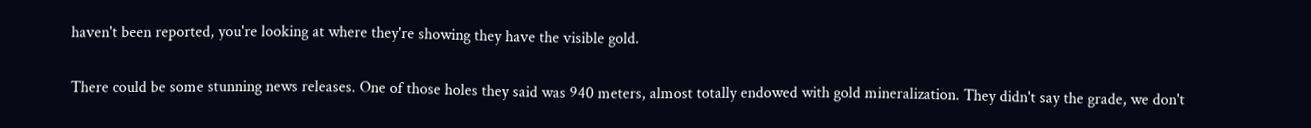haven't been reported, you're looking at where they're showing they have the visible gold.

There could be some stunning news releases. One of those holes they said was 940 meters, almost totally endowed with gold mineralization. They didn't say the grade, we don't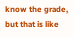know the grade, but that is like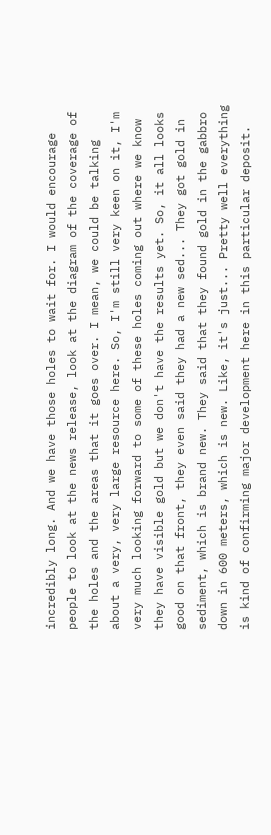incredibly long. And we have those holes to wait for. I would encourage people to look at the news release, look at the diagram of the coverage of the holes and the areas that it goes over. I mean, we could be talking about a very, very large resource here. So, I'm still very keen on it, I'm very much looking forward to some of these holes coming out where we know they have visible gold but we don't have the results yet. So, it all looks good on that front, they even said they had a new sed... They got gold in sediment, which is brand new. They said that they found gold in the gabbro down in 600 meters, which is new. Like, it's just... Pretty well everything is kind of confirming major development here in this particular deposit.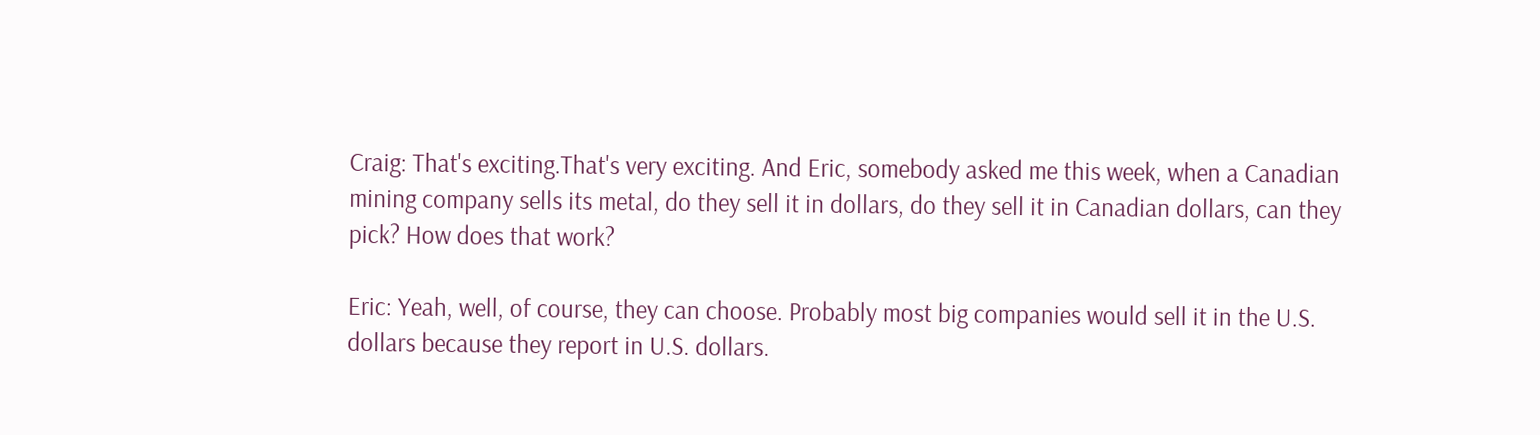Craig: That's exciting.That's very exciting. And Eric, somebody asked me this week, when a Canadian mining company sells its metal, do they sell it in dollars, do they sell it in Canadian dollars, can they pick? How does that work?

Eric: Yeah, well, of course, they can choose. Probably most big companies would sell it in the U.S. dollars because they report in U.S. dollars.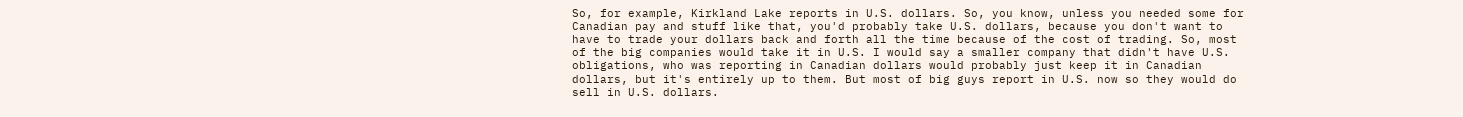So, for example, Kirkland Lake reports in U.S. dollars. So, you know, unless you needed some for Canadian pay and stuff like that, you'd probably take U.S. dollars, because you don't want to have to trade your dollars back and forth all the time because of the cost of trading. So, most of the big companies would take it in U.S. I would say a smaller company that didn't have U.S. obligations, who was reporting in Canadian dollars would probably just keep it in Canadian dollars, but it's entirely up to them. But most of big guys report in U.S. now so they would do sell in U.S. dollars.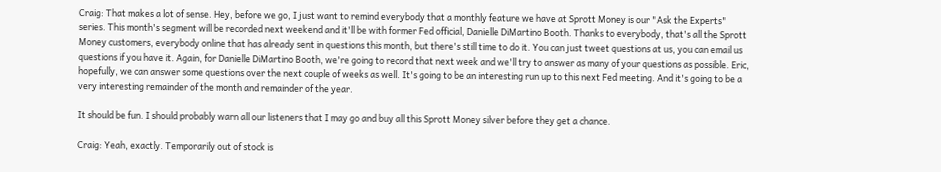Craig: That makes a lot of sense. Hey, before we go, I just want to remind everybody that a monthly feature we have at Sprott Money is our "Ask the Experts" series. This month's segment will be recorded next weekend and it'll be with former Fed official, Danielle DiMartino Booth. Thanks to everybody, that's all the Sprott Money customers, everybody online that has already sent in questions this month, but there's still time to do it. You can just tweet questions at us, you can email us questions if you have it. Again, for Danielle DiMartino Booth, we're going to record that next week and we'll try to answer as many of your questions as possible. Eric, hopefully, we can answer some questions over the next couple of weeks as well. It's going to be an interesting run up to this next Fed meeting. And it's going to be a very interesting remainder of the month and remainder of the year.

It should be fun. I should probably warn all our listeners that I may go and buy all this Sprott Money silver before they get a chance.

Craig: Yeah, exactly. Temporarily out of stock is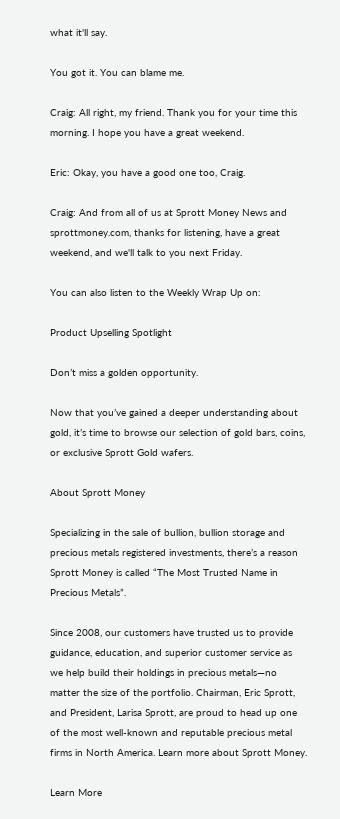what it'll say.

You got it. You can blame me.

Craig: All right, my friend. Thank you for your time this morning. I hope you have a great weekend.

Eric: Okay, you have a good one too, Craig.

Craig: And from all of us at Sprott Money News and sprottmoney.com, thanks for listening, have a great weekend, and we'll talk to you next Friday.

You can also listen to the Weekly Wrap Up on:

Product Upselling Spotlight

Don’t miss a golden opportunity.

Now that you’ve gained a deeper understanding about gold, it’s time to browse our selection of gold bars, coins, or exclusive Sprott Gold wafers.

About Sprott Money

Specializing in the sale of bullion, bullion storage and precious metals registered investments, there’s a reason Sprott Money is called “The Most Trusted Name in Precious Metals”.

Since 2008, our customers have trusted us to provide guidance, education, and superior customer service as we help build their holdings in precious metals—no matter the size of the portfolio. Chairman, Eric Sprott, and President, Larisa Sprott, are proud to head up one of the most well-known and reputable precious metal firms in North America. Learn more about Sprott Money.

Learn More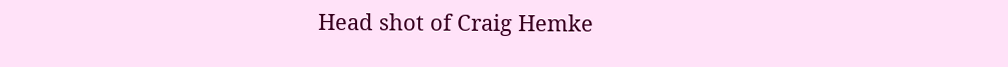Head shot of Craig Hemke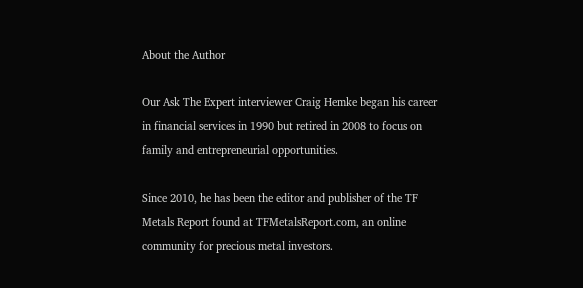About the Author

Our Ask The Expert interviewer Craig Hemke began his career in financial services in 1990 but retired in 2008 to focus on family and entrepreneurial opportunities.

Since 2010, he has been the editor and publisher of the TF Metals Report found at TFMetalsReport.com, an online community for precious metal investors.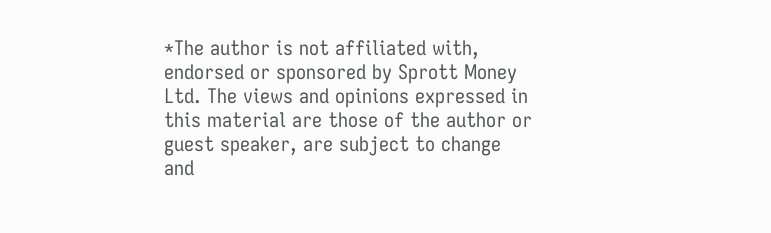*The author is not affiliated with, endorsed or sponsored by Sprott Money Ltd. The views and opinions expressed in this material are those of the author or guest speaker, are subject to change and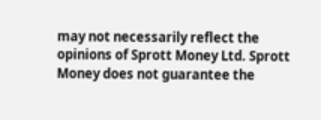may not necessarily reflect the opinions of Sprott Money Ltd. Sprott Money does not guarantee the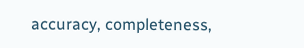accuracy, completeness,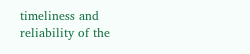timeliness and reliability of the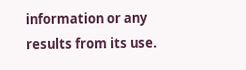information or any results from its use.